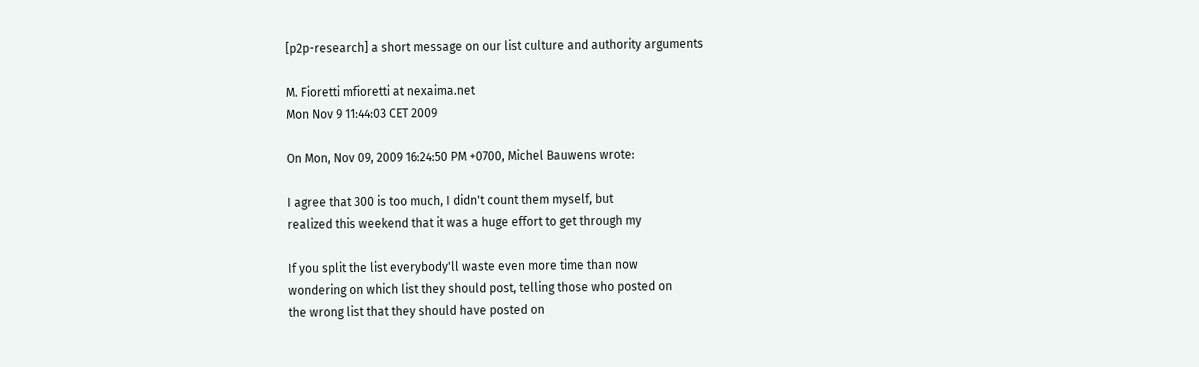[p2p-research] a short message on our list culture and authority arguments

M. Fioretti mfioretti at nexaima.net
Mon Nov 9 11:44:03 CET 2009

On Mon, Nov 09, 2009 16:24:50 PM +0700, Michel Bauwens wrote:

I agree that 300 is too much, I didn't count them myself, but
realized this weekend that it was a huge effort to get through my

If you split the list everybody'll waste even more time than now
wondering on which list they should post, telling those who posted on
the wrong list that they should have posted on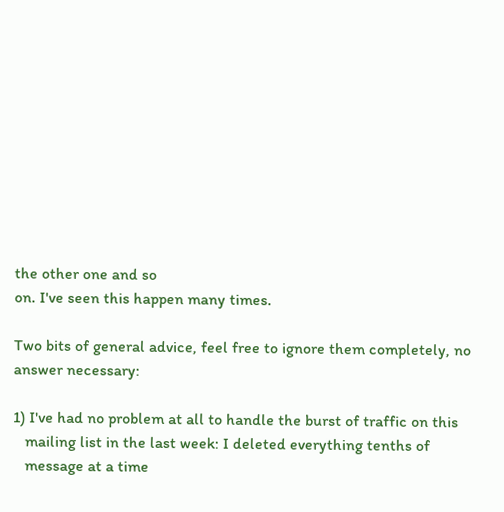the other one and so
on. I've seen this happen many times.

Two bits of general advice, feel free to ignore them completely, no
answer necessary:

1) I've had no problem at all to handle the burst of traffic on this
   mailing list in the last week: I deleted everything tenths of
   message at a time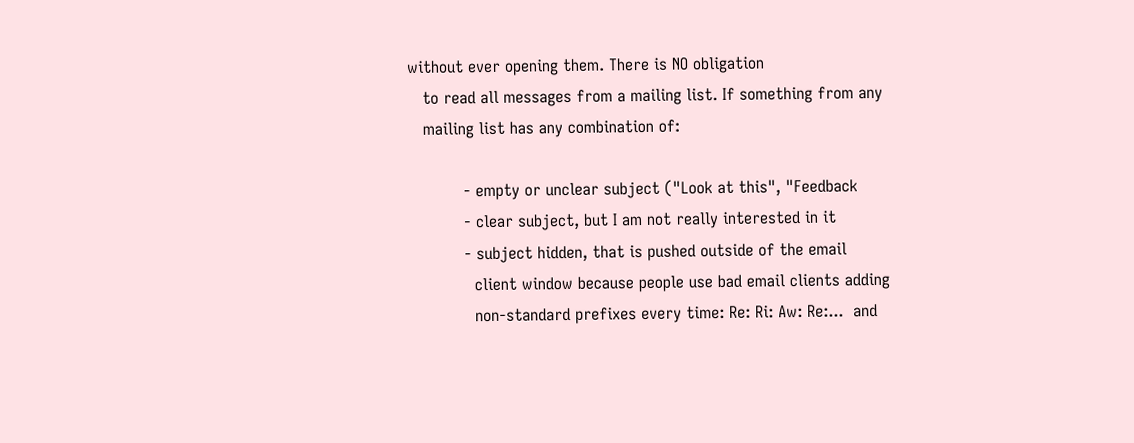without ever opening them. There is NO obligation
   to read all messages from a mailing list. If something from any
   mailing list has any combination of:

           - empty or unclear subject ("Look at this", "Feedback
           - clear subject, but I am not really interested in it
           - subject hidden, that is pushed outside of the email
             client window because people use bad email clients adding
             non-standard prefixes every time: Re: Ri: Aw: Re:...  and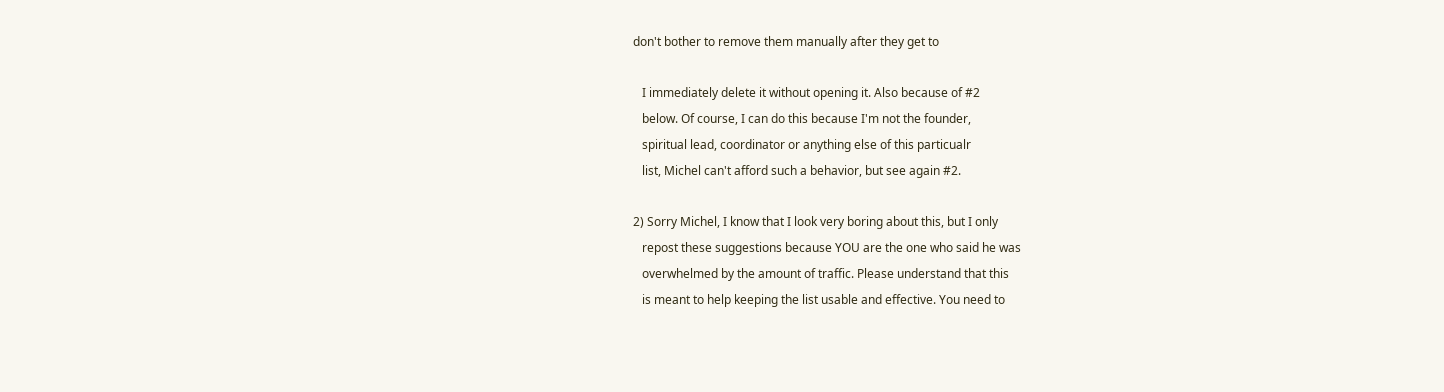don't bother to remove them manually after they get to

   I immediately delete it without opening it. Also because of #2
   below. Of course, I can do this because I'm not the founder,
   spiritual lead, coordinator or anything else of this particualr
   list, Michel can't afford such a behavior, but see again #2.

2) Sorry Michel, I know that I look very boring about this, but I only
   repost these suggestions because YOU are the one who said he was
   overwhelmed by the amount of traffic. Please understand that this
   is meant to help keeping the list usable and effective. You need to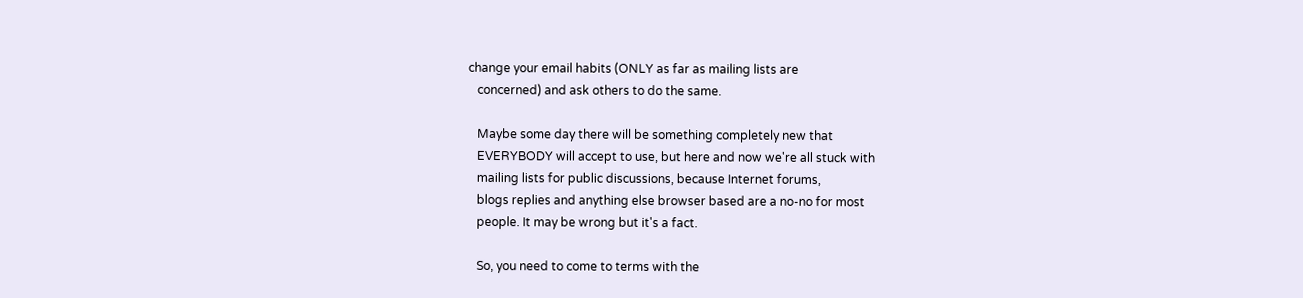change your email habits (ONLY as far as mailing lists are
   concerned) and ask others to do the same.

   Maybe some day there will be something completely new that
   EVERYBODY will accept to use, but here and now we're all stuck with
   mailing lists for public discussions, because Internet forums,
   blogs replies and anything else browser based are a no-no for most
   people. It may be wrong but it's a fact.

   So, you need to come to terms with the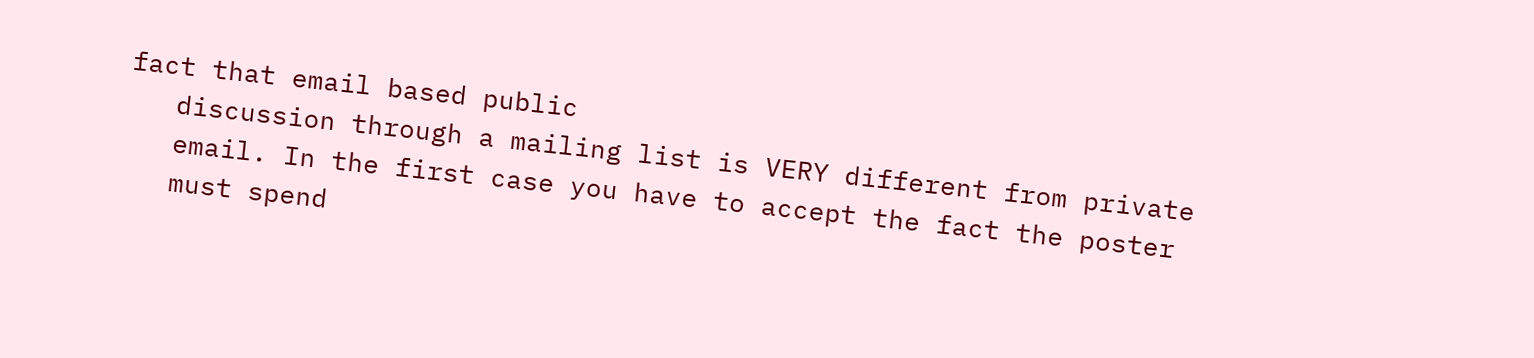fact that email based public
   discussion through a mailing list is VERY different from private
   email. In the first case you have to accept the fact the poster
   must spend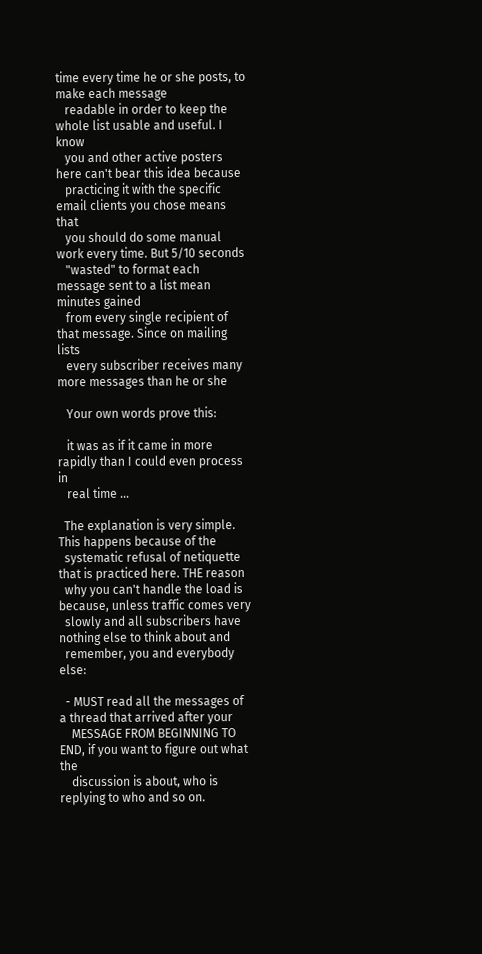time every time he or she posts, to make each message
   readable in order to keep the whole list usable and useful. I know
   you and other active posters here can't bear this idea because
   practicing it with the specific email clients you chose means that
   you should do some manual work every time. But 5/10 seconds
   "wasted" to format each message sent to a list mean minutes gained
   from every single recipient of that message. Since on mailing lists
   every subscriber receives many more messages than he or she

   Your own words prove this:

   it was as if it came in more rapidly than I could even process in
   real time ...

  The explanation is very simple. This happens because of the
  systematic refusal of netiquette that is practiced here. THE reason
  why you can't handle the load is because, unless traffic comes very
  slowly and all subscribers have nothing else to think about and
  remember, you and everybody else:

  - MUST read all the messages of a thread that arrived after your
    MESSAGE FROM BEGINNING TO END, if you want to figure out what the
    discussion is about, who is replying to who and so on.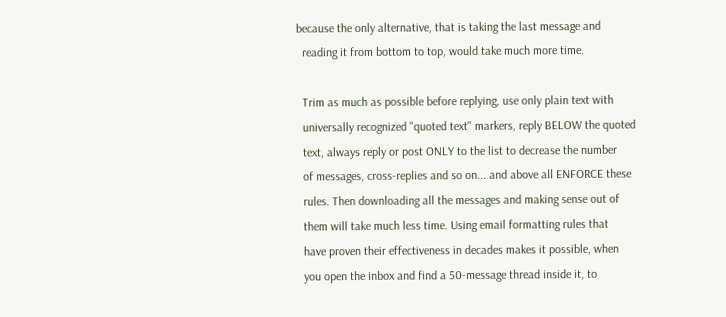because the only alternative, that is taking the last message and
  reading it from bottom to top, would take much more time.

  Trim as much as possible before replying, use only plain text with
  universally recognized "quoted text" markers, reply BELOW the quoted
  text, always reply or post ONLY to the list to decrease the number
  of messages, cross-replies and so on... and above all ENFORCE these
  rules. Then downloading all the messages and making sense out of
  them will take much less time. Using email formatting rules that
  have proven their effectiveness in decades makes it possible, when
  you open the inbox and find a 50-message thread inside it, to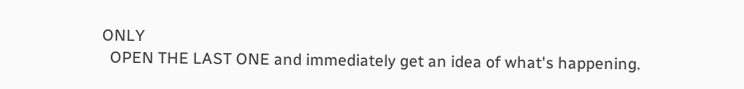ONLY
  OPEN THE LAST ONE and immediately get an idea of what's happening.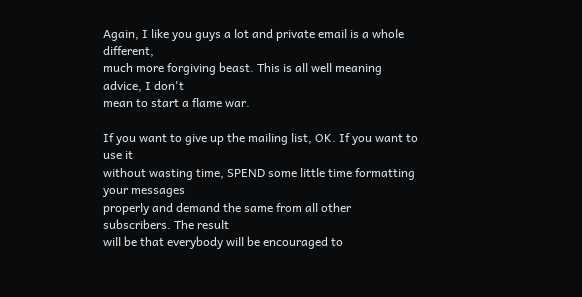Again, I like you guys a lot and private email is a whole different,
much more forgiving beast. This is all well meaning advice, I don't
mean to start a flame war.

If you want to give up the mailing list, OK. If you want to use it
without wasting time, SPEND some little time formatting your messages
properly and demand the same from all other subscribers. The result
will be that everybody will be encouraged to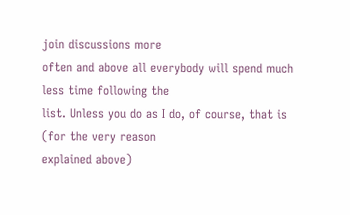join discussions more
often and above all everybody will spend much less time following the
list. Unless you do as I do, of course, that is (for the very reason
explained above)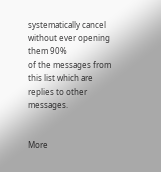systematically cancel without ever opening them 90%
of the messages from this list which are replies to other messages.


More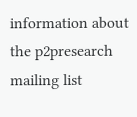information about the p2presearch mailing list